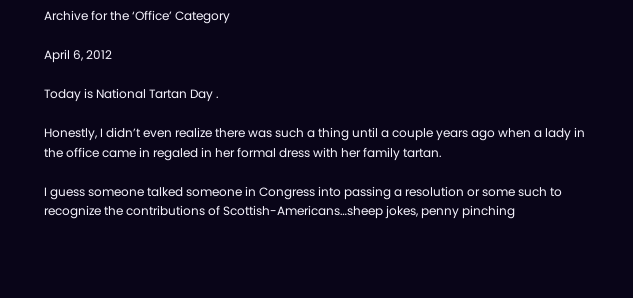Archive for the ‘Office’ Category

April 6, 2012

Today is National Tartan Day .

Honestly, I didn’t even realize there was such a thing until a couple years ago when a lady in the office came in regaled in her formal dress with her family tartan.

I guess someone talked someone in Congress into passing a resolution or some such to recognize the contributions of Scottish-Americans…sheep jokes, penny pinching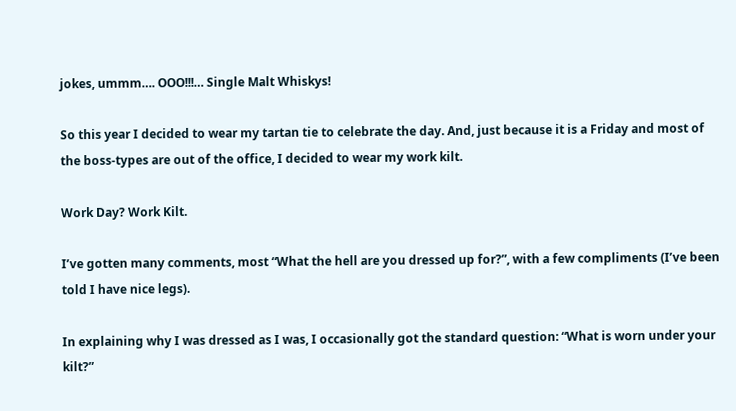jokes, ummm…. OOO!!!… Single Malt Whiskys!

So this year I decided to wear my tartan tie to celebrate the day. And, just because it is a Friday and most of the boss-types are out of the office, I decided to wear my work kilt.

Work Day? Work Kilt.

I’ve gotten many comments, most “What the hell are you dressed up for?”, with a few compliments (I’ve been told I have nice legs).

In explaining why I was dressed as I was, I occasionally got the standard question: “What is worn under your kilt?”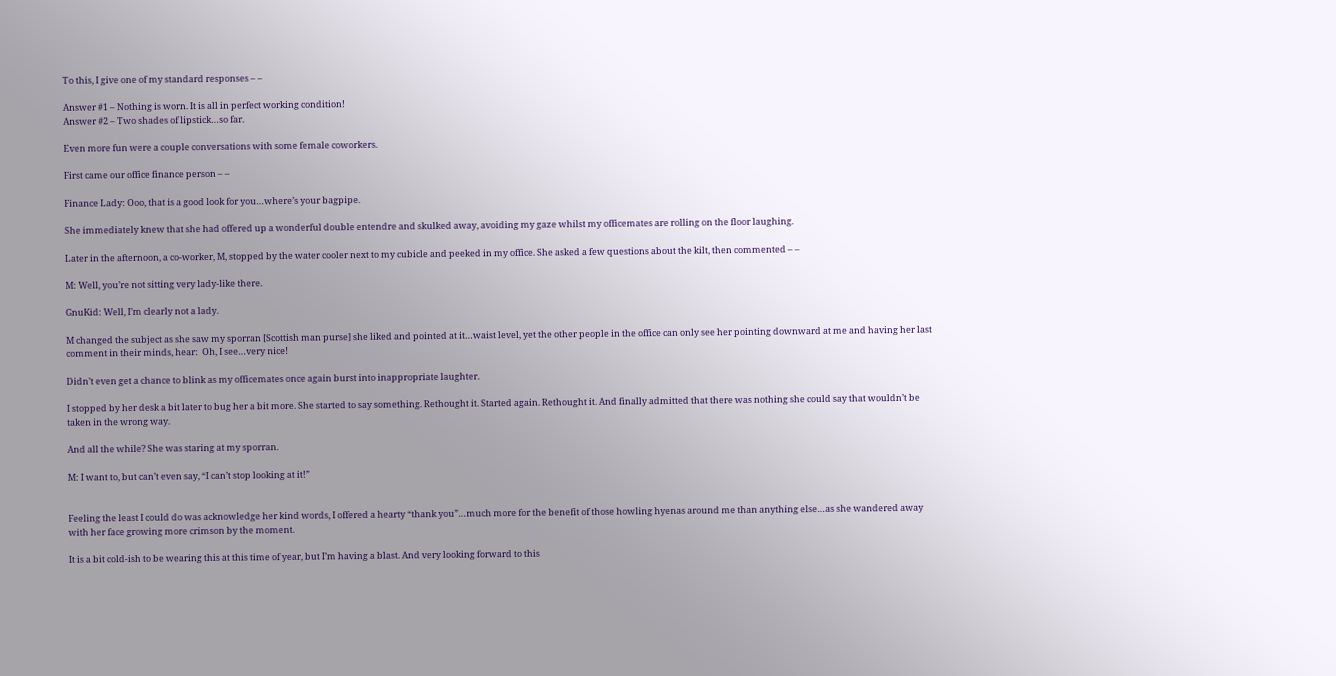To this, I give one of my standard responses – –

Answer #1 – Nothing is worn. It is all in perfect working condition!
Answer #2 – Two shades of lipstick…so far.

Even more fun were a couple conversations with some female coworkers.

First came our office finance person – –

Finance Lady: Ooo, that is a good look for you…where’s your bagpipe.

She immediately knew that she had offered up a wonderful double entendre and skulked away, avoiding my gaze whilst my officemates are rolling on the floor laughing.

Later in the afternoon, a co-worker, M, stopped by the water cooler next to my cubicle and peeked in my office. She asked a few questions about the kilt, then commented – –

M: Well, you’re not sitting very lady-like there.

GnuKid: Well, I’m clearly not a lady.

M changed the subject as she saw my sporran [Scottish man purse] she liked and pointed at it…waist level, yet the other people in the office can only see her pointing downward at me and having her last comment in their minds, hear:  Oh, I see…very nice!

Didn’t even get a chance to blink as my officemates once again burst into inappropriate laughter.

I stopped by her desk a bit later to bug her a bit more. She started to say something. Rethought it. Started again. Rethought it. And finally admitted that there was nothing she could say that wouldn’t be taken in the wrong way.

And all the while? She was staring at my sporran.

M: I want to, but can’t even say, “I can’t stop looking at it!”


Feeling the least I could do was acknowledge her kind words, I offered a hearty “thank you”…much more for the benefit of those howling hyenas around me than anything else…as she wandered away with her face growing more crimson by the moment.

It is a bit cold-ish to be wearing this at this time of year, but I’m having a blast. And very looking forward to this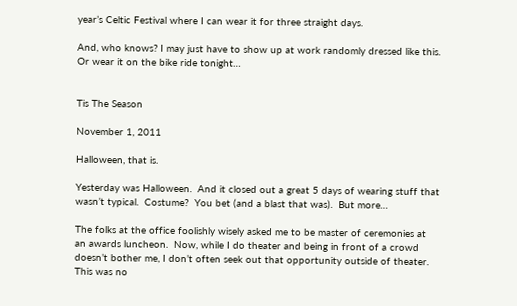year’s Celtic Festival where I can wear it for three straight days.

And, who knows? I may just have to show up at work randomly dressed like this. Or wear it on the bike ride tonight…


Tis The Season

November 1, 2011

Halloween, that is.

Yesterday was Halloween.  And it closed out a great 5 days of wearing stuff that wasn’t typical.  Costume?  You bet (and a blast that was).  But more…

The folks at the office foolishly wisely asked me to be master of ceremonies at an awards luncheon.  Now, while I do theater and being in front of a crowd doesn’t bother me, I don’t often seek out that opportunity outside of theater.  This was no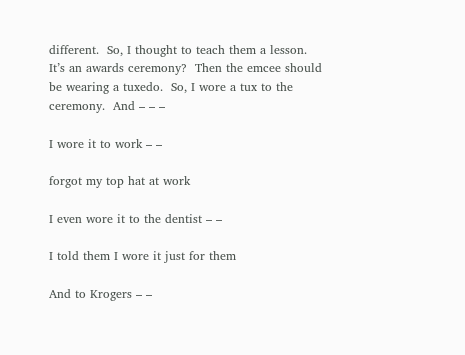different.  So, I thought to teach them a lesson.  It’s an awards ceremony?  Then the emcee should be wearing a tuxedo.  So, I wore a tux to the ceremony.  And – – –

I wore it to work – –

forgot my top hat at work

I even wore it to the dentist – –

I told them I wore it just for them

And to Krogers – –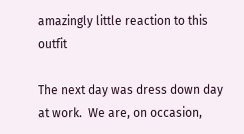amazingly little reaction to this outfit

The next day was dress down day at work.  We are, on occasion,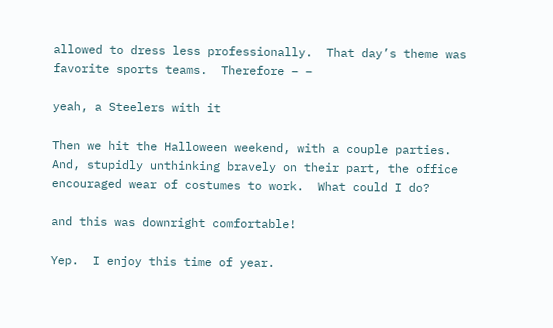allowed to dress less professionally.  That day’s theme was favorite sports teams.  Therefore – –

yeah, a Steelers with it

Then we hit the Halloween weekend, with a couple parties.  And, stupidly unthinking bravely on their part, the office encouraged wear of costumes to work.  What could I do?

and this was downright comfortable!

Yep.  I enjoy this time of year.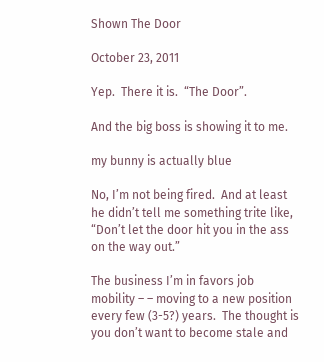Shown The Door

October 23, 2011

Yep.  There it is.  “The Door”.

And the big boss is showing it to me.

my bunny is actually blue

No, I’m not being fired.  And at least he didn’t tell me something trite like, “Don’t let the door hit you in the ass on the way out.”

The business I’m in favors job mobility – – moving to a new position every few (3-5?) years.  The thought is you don’t want to become stale and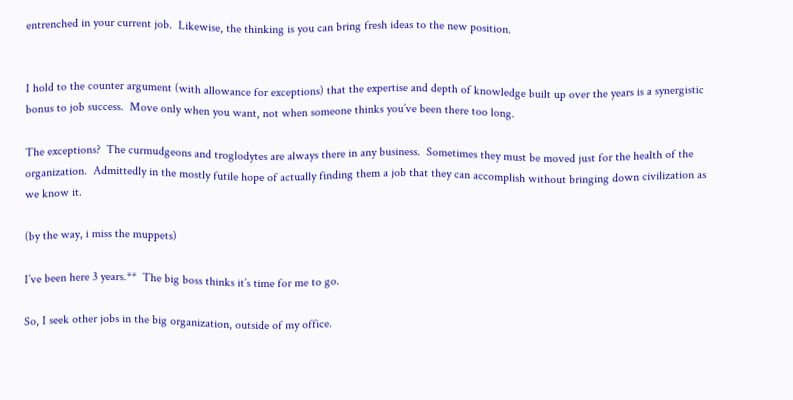entrenched in your current job.  Likewise, the thinking is you can bring fresh ideas to the new position.


I hold to the counter argument (with allowance for exceptions) that the expertise and depth of knowledge built up over the years is a synergistic bonus to job success.  Move only when you want, not when someone thinks you’ve been there too long.

The exceptions?  The curmudgeons and troglodytes are always there in any business.  Sometimes they must be moved just for the health of the organization.  Admittedly in the mostly futile hope of actually finding them a job that they can accomplish without bringing down civilization as we know it.

(by the way, i miss the muppets)

I’ve been here 3 years.**  The big boss thinks it’s time for me to go.

So, I seek other jobs in the big organization, outside of my office.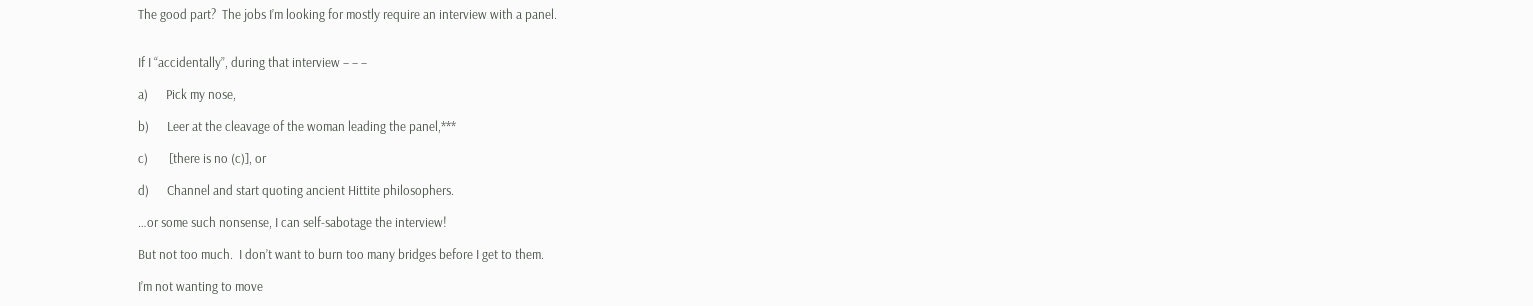The good part?  The jobs I’m looking for mostly require an interview with a panel.


If I “accidentally”, during that interview – – –

a)      Pick my nose,

b)      Leer at the cleavage of the woman leading the panel,***

c)       [there is no (c)], or

d)      Channel and start quoting ancient Hittite philosophers.

…or some such nonsense, I can self-sabotage the interview!

But not too much.  I don’t want to burn too many bridges before I get to them.

I’m not wanting to move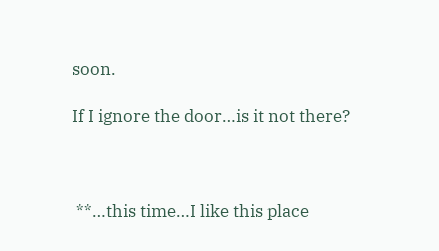soon.

If I ignore the door…is it not there?



 **…this time…I like this place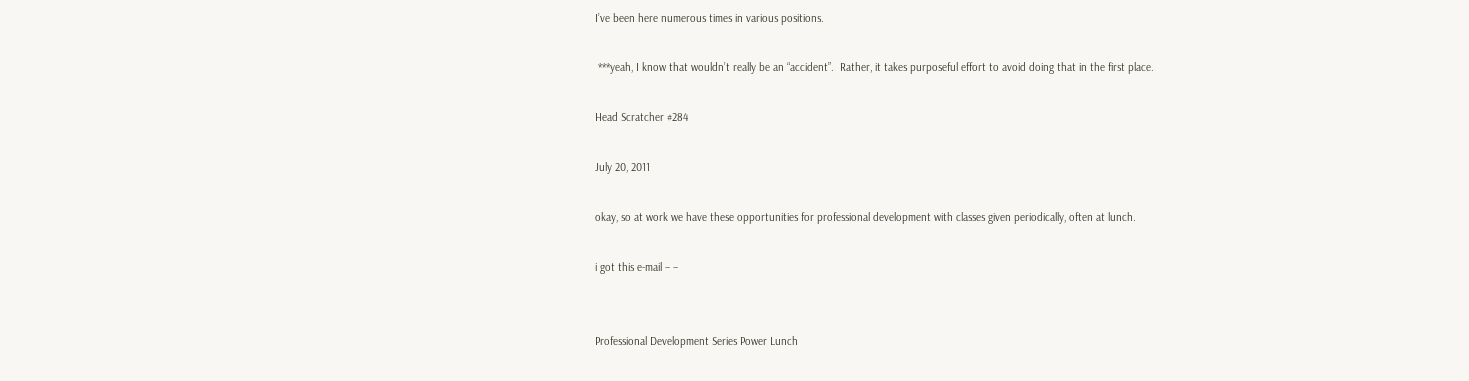I’ve been here numerous times in various positions.

 ***yeah, I know that wouldn’t really be an “accident”.  Rather, it takes purposeful effort to avoid doing that in the first place.

Head Scratcher #284

July 20, 2011

okay, so at work we have these opportunities for professional development with classes given periodically, often at lunch.

i got this e-mail – –


Professional Development Series Power Lunch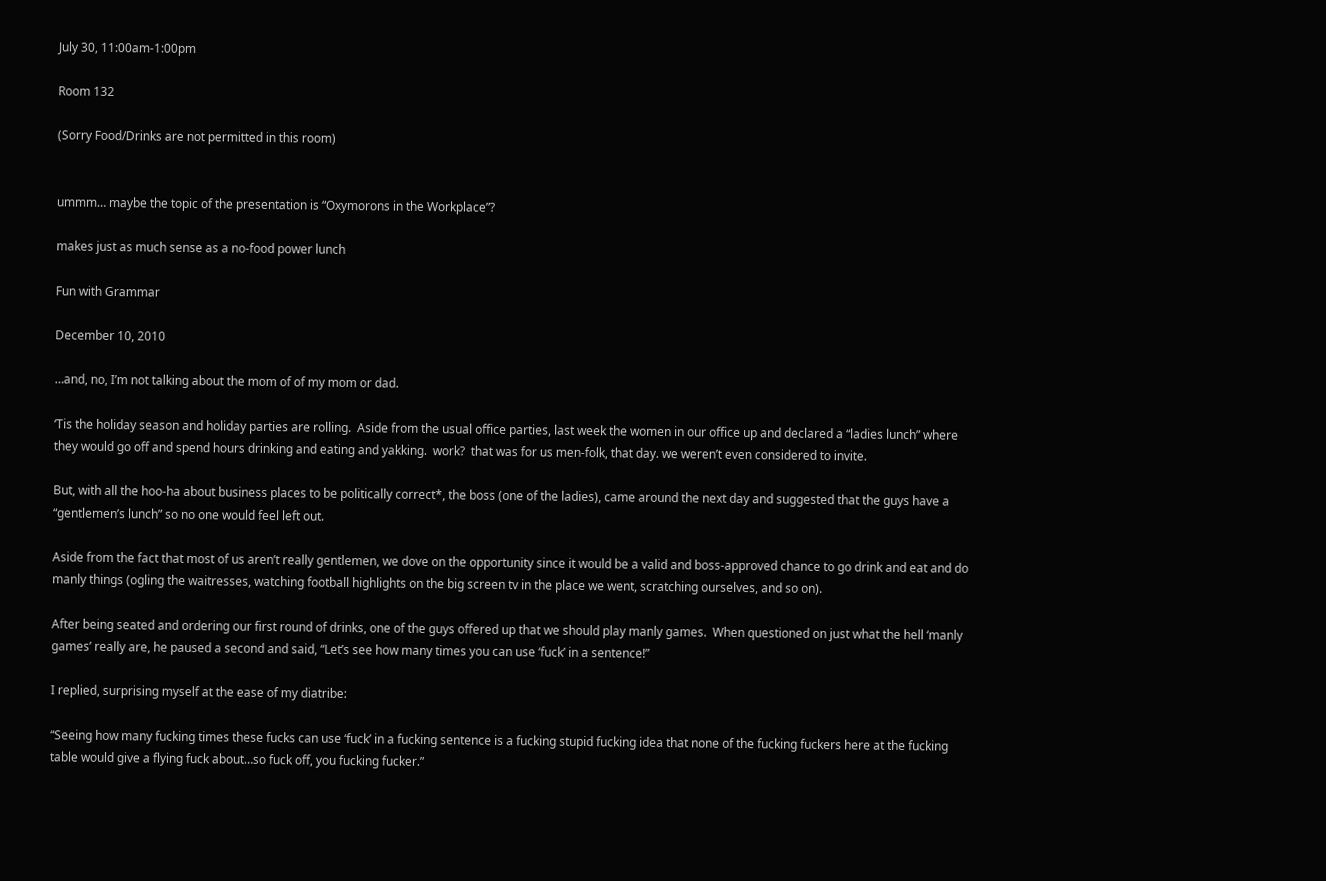July 30, 11:00am-1:00pm

Room 132

(Sorry Food/Drinks are not permitted in this room)


ummm… maybe the topic of the presentation is “Oxymorons in the Workplace”?

makes just as much sense as a no-food power lunch

Fun with Grammar

December 10, 2010

…and, no, I’m not talking about the mom of of my mom or dad.

‘Tis the holiday season and holiday parties are rolling.  Aside from the usual office parties, last week the women in our office up and declared a “ladies lunch” where they would go off and spend hours drinking and eating and yakking.  work?  that was for us men-folk, that day. we weren’t even considered to invite.

But, with all the hoo-ha about business places to be politically correct*, the boss (one of the ladies), came around the next day and suggested that the guys have a “gentlemen’s lunch” so no one would feel left out.

Aside from the fact that most of us aren’t really gentlemen, we dove on the opportunity since it would be a valid and boss-approved chance to go drink and eat and do manly things (ogling the waitresses, watching football highlights on the big screen tv in the place we went, scratching ourselves, and so on).

After being seated and ordering our first round of drinks, one of the guys offered up that we should play manly games.  When questioned on just what the hell ‘manly games’ really are, he paused a second and said, “Let’s see how many times you can use ‘fuck’ in a sentence!”

I replied, surprising myself at the ease of my diatribe:

“Seeing how many fucking times these fucks can use ‘fuck’ in a fucking sentence is a fucking stupid fucking idea that none of the fucking fuckers here at the fucking table would give a flying fuck about…so fuck off, you fucking fucker.”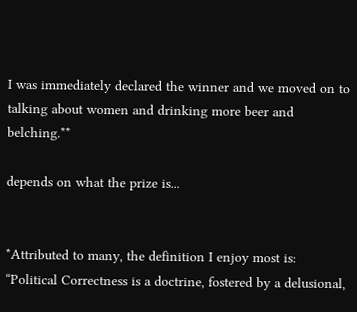I was immediately declared the winner and we moved on to talking about women and drinking more beer and belching.**

depends on what the prize is...


*Attributed to many, the definition I enjoy most is:  “Political Correctness is a doctrine, fostered by a delusional,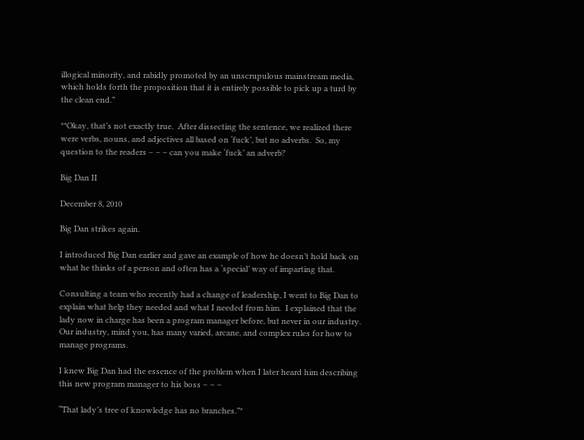illogical minority, and rabidly promoted by an unscrupulous mainstream media, which holds forth the proposition that it is entirely possible to pick up a turd by the clean end.”

**Okay, that’s not exactly true.  After dissecting the sentence, we realized there were verbs, nouns, and adjectives all based on ‘fuck’, but no adverbs.  So, my question to the readers – – – can you make ‘fuck’ an adverb?

Big Dan II

December 8, 2010

Big Dan strikes again.

I introduced Big Dan earlier and gave an example of how he doesn’t hold back on what he thinks of a person and often has a ‘special’ way of imparting that.

Consulting a team who recently had a change of leadership, I went to Big Dan to explain what help they needed and what I needed from him.  I explained that the lady now in charge has been a program manager before, but never in our industry.  Our industry, mind you, has many varied, arcane, and complex rules for how to manage programs.

I knew Big Dan had the essence of the problem when I later heard him describing this new program manager to his boss – – –

“That lady’s tree of knowledge has no branches.”*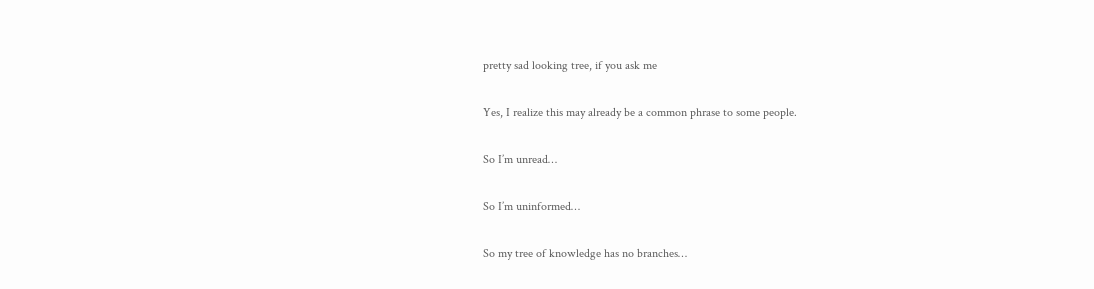pretty sad looking tree, if you ask me

Yes, I realize this may already be a common phrase to some people.

So I’m unread…

So I’m uninformed…

So my tree of knowledge has no branches…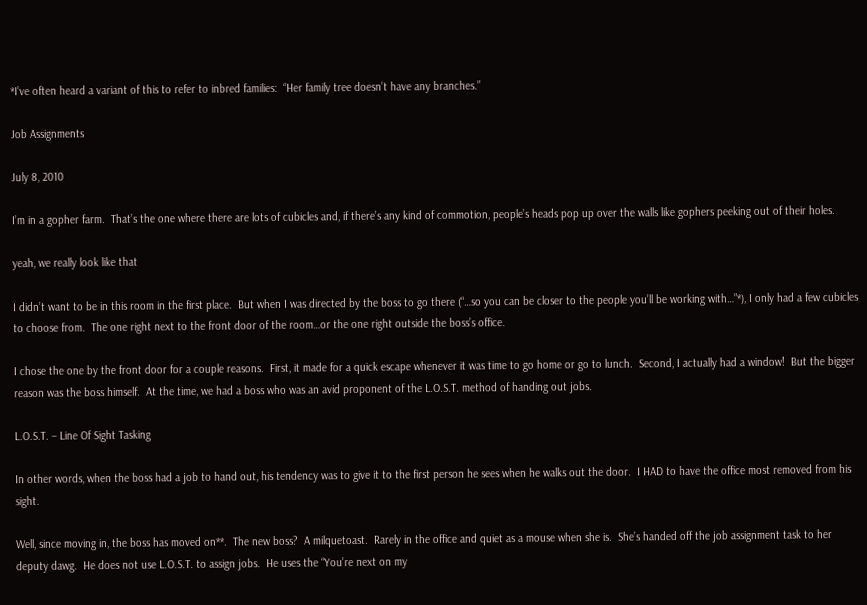*I’ve often heard a variant of this to refer to inbred families:  “Her family tree doesn’t have any branches.”

Job Assignments

July 8, 2010

I’m in a gopher farm.  That’s the one where there are lots of cubicles and, if there’s any kind of commotion, people’s heads pop up over the walls like gophers peeking out of their holes.

yeah, we really look like that

I didn’t want to be in this room in the first place.  But when I was directed by the boss to go there (“…so you can be closer to the people you’ll be working with…”*), I only had a few cubicles to choose from.  The one right next to the front door of the room…or the one right outside the boss’s office.

I chose the one by the front door for a couple reasons.  First, it made for a quick escape whenever it was time to go home or go to lunch.  Second, I actually had a window!  But the bigger reason was the boss himself.  At the time, we had a boss who was an avid proponent of the L.O.S.T. method of handing out jobs.

L.O.S.T. – Line Of Sight Tasking

In other words, when the boss had a job to hand out, his tendency was to give it to the first person he sees when he walks out the door.  I HAD to have the office most removed from his sight.

Well, since moving in, the boss has moved on**.  The new boss?  A milquetoast.  Rarely in the office and quiet as a mouse when she is.  She’s handed off the job assignment task to her deputy dawg.  He does not use L.O.S.T. to assign jobs.  He uses the “You’re next on my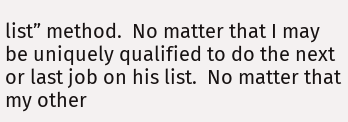list” method.  No matter that I may be uniquely qualified to do the next or last job on his list.  No matter that my other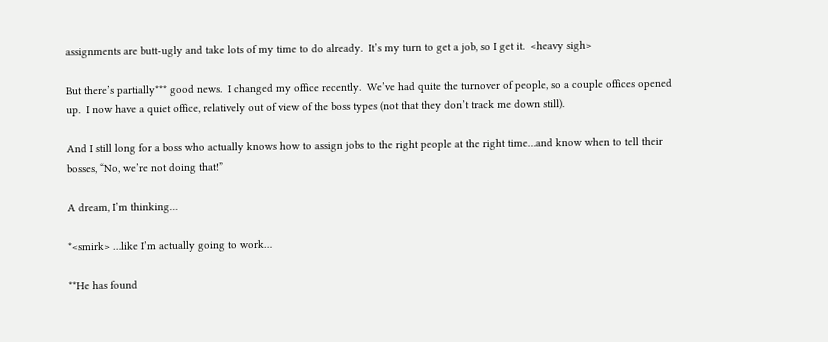assignments are butt-ugly and take lots of my time to do already.  It’s my turn to get a job, so I get it.  <heavy sigh>

But there’s partially*** good news.  I changed my office recently.  We’ve had quite the turnover of people, so a couple offices opened up.  I now have a quiet office, relatively out of view of the boss types (not that they don’t track me down still).

And I still long for a boss who actually knows how to assign jobs to the right people at the right time…and know when to tell their bosses, “No, we’re not doing that!”

A dream, I’m thinking…

*<smirk> …like I’m actually going to work…

**He has found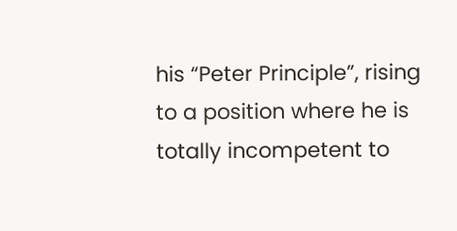his “Peter Principle”, rising to a position where he is totally incompetent to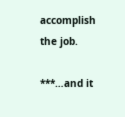accomplish the job.

***…and it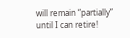will remain “partially” until I can retire!